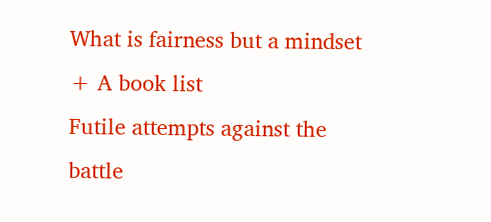What is fairness but a mindset + A book list
Futile attempts against the battle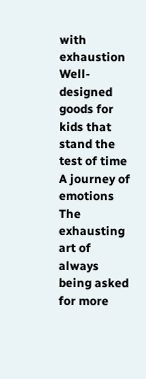with exhaustion
Well-designed goods for kids that stand the test of time
A journey of emotions
The exhausting art of always being asked for more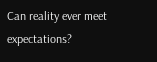Can reality ever meet expectations?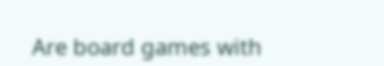Are board games with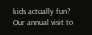kids actually fun?
Our annual visit to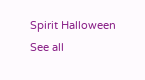Spirit Halloween
See all